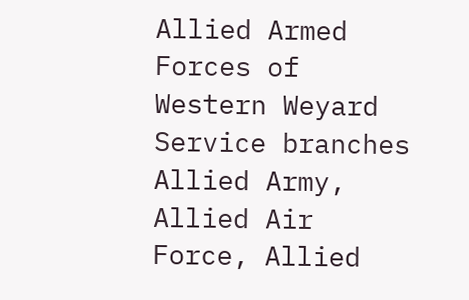Allied Armed Forces of Western Weyard
Service branches Allied Army, Allied Air Force, Allied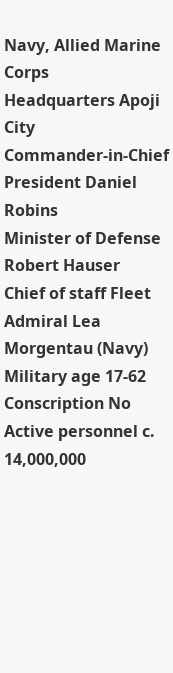Navy, Allied Marine Corps
Headquarters Apoji City
Commander-in-Chief President Daniel Robins
Minister of Defense Robert Hauser
Chief of staff Fleet Admiral Lea Morgentau (Navy)
Military age 17-62
Conscription No
Active personnel c. 14,000,000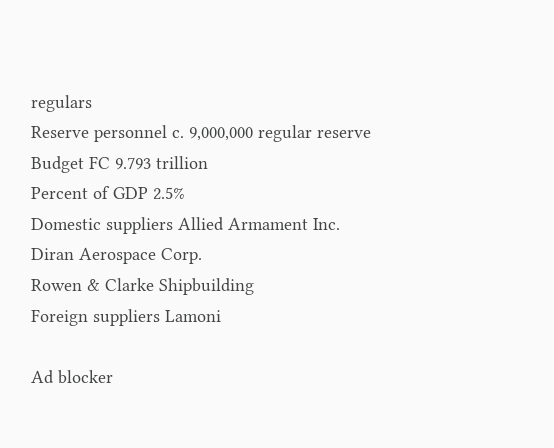regulars
Reserve personnel c. 9,000,000 regular reserve
Budget FC 9.793 trillion
Percent of GDP 2.5%
Domestic suppliers Allied Armament Inc.
Diran Aerospace Corp.
Rowen & Clarke Shipbuilding
Foreign suppliers Lamoni

Ad blocker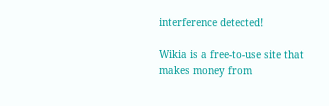interference detected!

Wikia is a free-to-use site that makes money from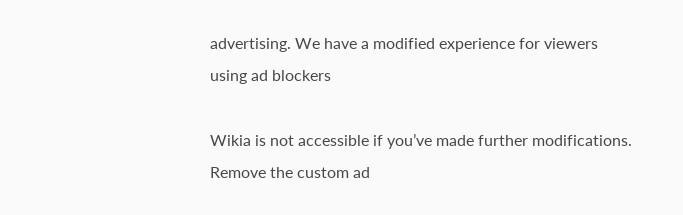advertising. We have a modified experience for viewers using ad blockers

Wikia is not accessible if you’ve made further modifications. Remove the custom ad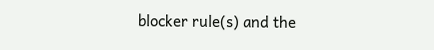blocker rule(s) and the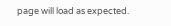page will load as expected.